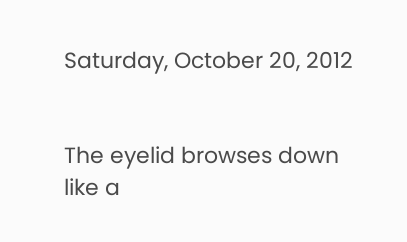Saturday, October 20, 2012


The eyelid browses down
like a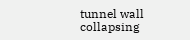tunnel wall collapsing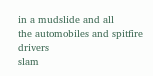in a mudslide and all
the automobiles and spitfire drivers
slam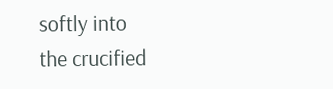softly into
the crucified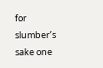for slumber’s sake one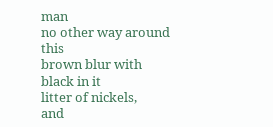man
no other way around this
brown blur with black in it
litter of nickels,
and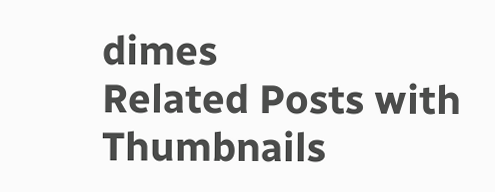dimes
Related Posts with Thumbnails